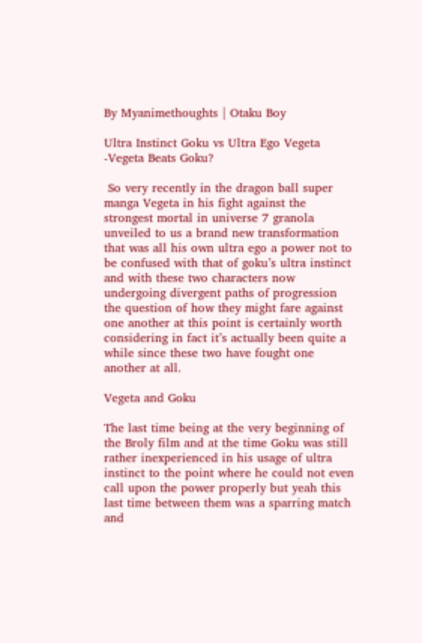By Myanimethoughts | Otaku Boy

Ultra Instinct Goku vs Ultra Ego Vegeta -Vegeta Beats Goku?

 So very recently in the dragon ball super manga Vegeta in his fight against the strongest mortal in universe 7 granola unveiled to us a brand new transformation that was all his own ultra ego a power not to be confused with that of goku’s ultra instinct and with these two characters now undergoing divergent paths of progression the question of how they might fare against one another at this point is certainly worth considering in fact it’s actually been quite a while since these two have fought one another at all.

Vegeta and Goku

The last time being at the very beginning of the Broly film and at the time Goku was still rather inexperienced in his usage of ultra instinct to the point where he could not even call upon the power properly but yeah this last time between them was a sparring match and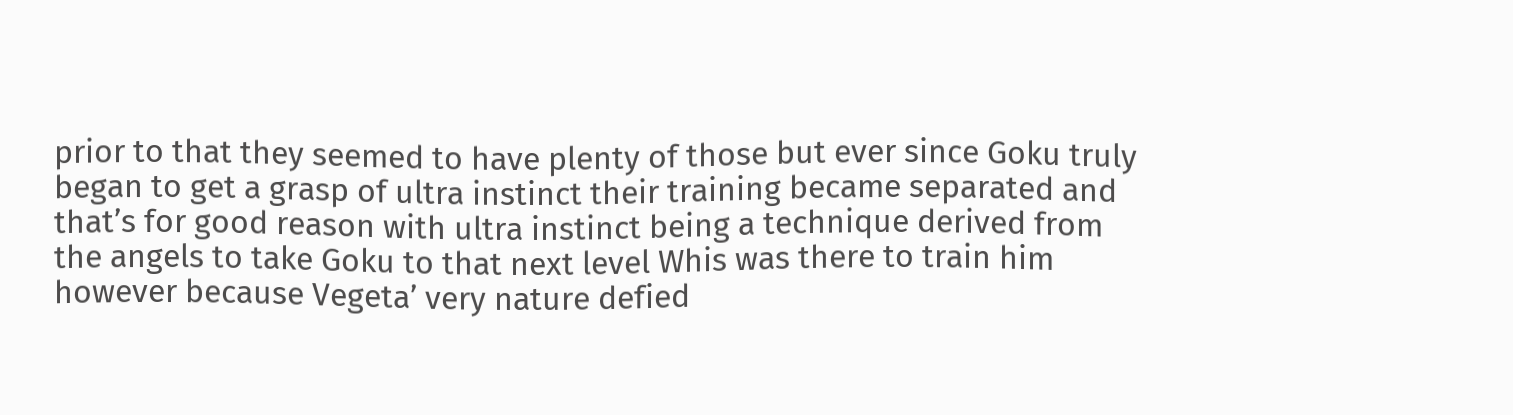prior to that they seemed to have plenty of those but ever since Goku truly began to get a grasp of ultra instinct their training became separated and that’s for good reason with ultra instinct being a technique derived from the angels to take Goku to that next level Whis was there to train him however because Vegeta’ very nature defied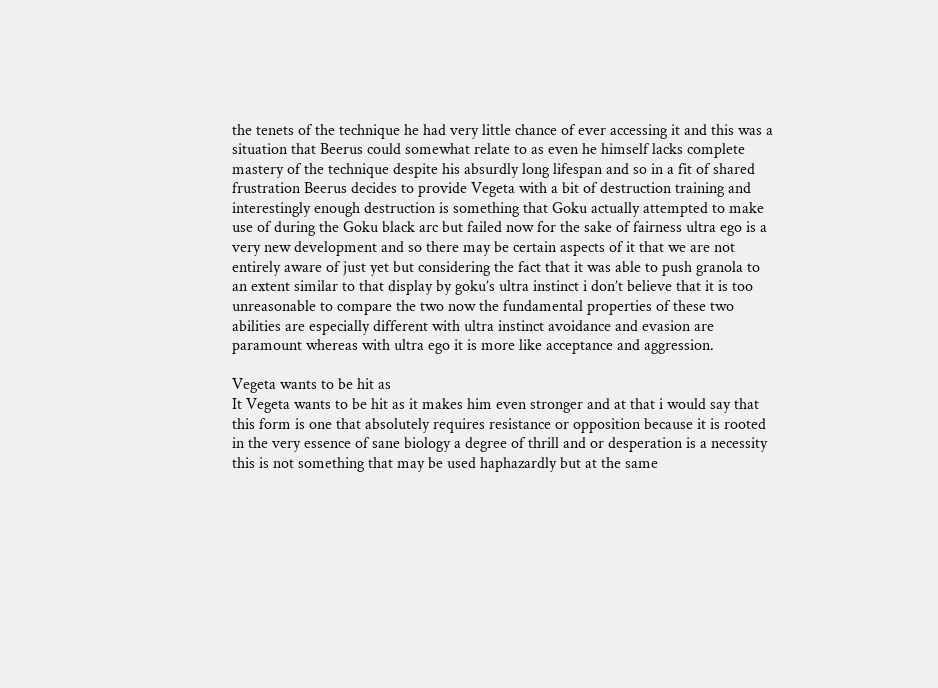the tenets of the technique he had very little chance of ever accessing it and this was a situation that Beerus could somewhat relate to as even he himself lacks complete mastery of the technique despite his absurdly long lifespan and so in a fit of shared frustration Beerus decides to provide Vegeta with a bit of destruction training and interestingly enough destruction is something that Goku actually attempted to make use of during the Goku black arc but failed now for the sake of fairness ultra ego is a very new development and so there may be certain aspects of it that we are not entirely aware of just yet but considering the fact that it was able to push granola to an extent similar to that display by goku’s ultra instinct i don’t believe that it is too unreasonable to compare the two now the fundamental properties of these two abilities are especially different with ultra instinct avoidance and evasion are paramount whereas with ultra ego it is more like acceptance and aggression.

Vegeta wants to be hit as
It Vegeta wants to be hit as it makes him even stronger and at that i would say that this form is one that absolutely requires resistance or opposition because it is rooted in the very essence of sane biology a degree of thrill and or desperation is a necessity this is not something that may be used haphazardly but at the same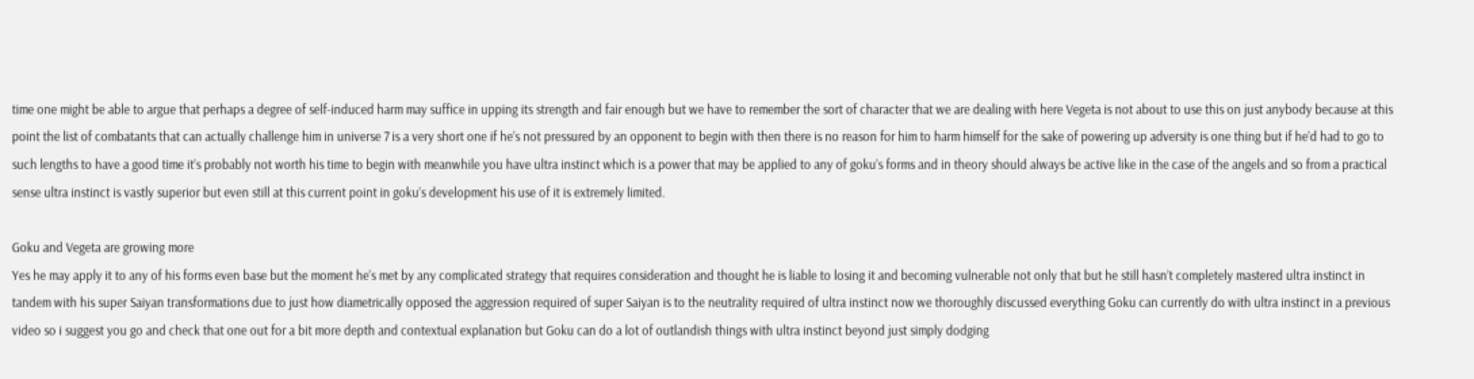time one might be able to argue that perhaps a degree of self-induced harm may suffice in upping its strength and fair enough but we have to remember the sort of character that we are dealing with here Vegeta is not about to use this on just anybody because at this point the list of combatants that can actually challenge him in universe 7 is a very short one if he’s not pressured by an opponent to begin with then there is no reason for him to harm himself for the sake of powering up adversity is one thing but if he’d had to go to such lengths to have a good time it’s probably not worth his time to begin with meanwhile you have ultra instinct which is a power that may be applied to any of goku’s forms and in theory should always be active like in the case of the angels and so from a practical sense ultra instinct is vastly superior but even still at this current point in goku’s development his use of it is extremely limited.

Goku and Vegeta are growing more
Yes he may apply it to any of his forms even base but the moment he’s met by any complicated strategy that requires consideration and thought he is liable to losing it and becoming vulnerable not only that but he still hasn’t completely mastered ultra instinct in tandem with his super Saiyan transformations due to just how diametrically opposed the aggression required of super Saiyan is to the neutrality required of ultra instinct now we thoroughly discussed everything Goku can currently do with ultra instinct in a previous video so i suggest you go and check that one out for a bit more depth and contextual explanation but Goku can do a lot of outlandish things with ultra instinct beyond just simply dodging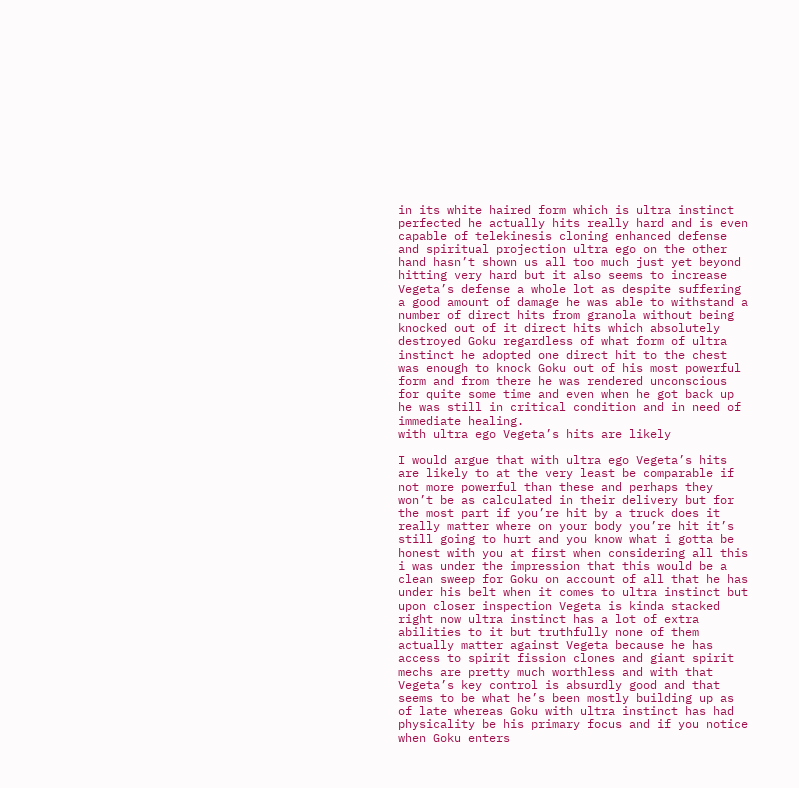in its white haired form which is ultra instinct perfected he actually hits really hard and is even capable of telekinesis cloning enhanced defense and spiritual projection ultra ego on the other hand hasn’t shown us all too much just yet beyond hitting very hard but it also seems to increase Vegeta’s defense a whole lot as despite suffering a good amount of damage he was able to withstand a number of direct hits from granola without being knocked out of it direct hits which absolutely destroyed Goku regardless of what form of ultra instinct he adopted one direct hit to the chest was enough to knock Goku out of his most powerful form and from there he was rendered unconscious for quite some time and even when he got back up he was still in critical condition and in need of immediate healing.
with ultra ego Vegeta’s hits are likely

I would argue that with ultra ego Vegeta’s hits are likely to at the very least be comparable if not more powerful than these and perhaps they won’t be as calculated in their delivery but for the most part if you’re hit by a truck does it really matter where on your body you’re hit it’s still going to hurt and you know what i gotta be honest with you at first when considering all this i was under the impression that this would be a clean sweep for Goku on account of all that he has under his belt when it comes to ultra instinct but upon closer inspection Vegeta is kinda stacked right now ultra instinct has a lot of extra abilities to it but truthfully none of them actually matter against Vegeta because he has access to spirit fission clones and giant spirit mechs are pretty much worthless and with that Vegeta’s key control is absurdly good and that seems to be what he’s been mostly building up as of late whereas Goku with ultra instinct has had physicality be his primary focus and if you notice when Goku enters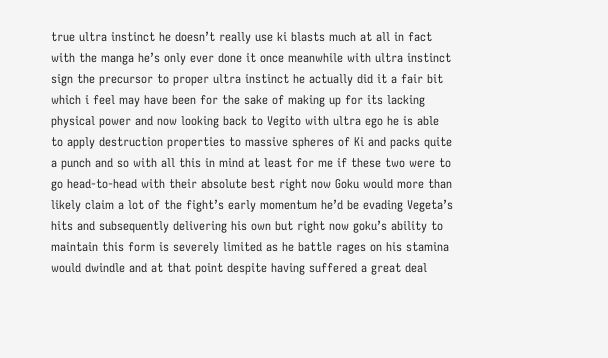true ultra instinct he doesn’t really use ki blasts much at all in fact with the manga he’s only ever done it once meanwhile with ultra instinct sign the precursor to proper ultra instinct he actually did it a fair bit which i feel may have been for the sake of making up for its lacking physical power and now looking back to Vegito with ultra ego he is able to apply destruction properties to massive spheres of Ki and packs quite a punch and so with all this in mind at least for me if these two were to go head-to-head with their absolute best right now Goku would more than likely claim a lot of the fight’s early momentum he’d be evading Vegeta’s hits and subsequently delivering his own but right now goku’s ability to maintain this form is severely limited as he battle rages on his stamina would dwindle and at that point despite having suffered a great deal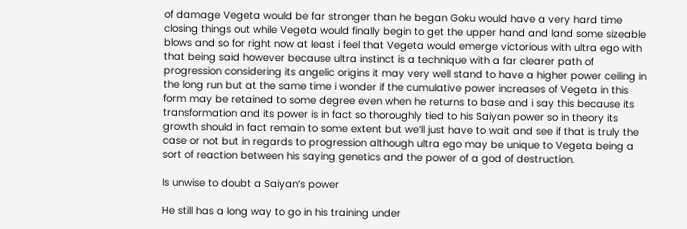of damage Vegeta would be far stronger than he began Goku would have a very hard time closing things out while Vegeta would finally begin to get the upper hand and land some sizeable blows and so for right now at least i feel that Vegeta would emerge victorious with ultra ego with that being said however because ultra instinct is a technique with a far clearer path of progression considering its angelic origins it may very well stand to have a higher power ceiling in the long run but at the same time i wonder if the cumulative power increases of Vegeta in this form may be retained to some degree even when he returns to base and i say this because its transformation and its power is in fact so thoroughly tied to his Saiyan power so in theory its growth should in fact remain to some extent but we’ll just have to wait and see if that is truly the case or not but in regards to progression although ultra ego may be unique to Vegeta being a sort of reaction between his saying genetics and the power of a god of destruction.

Is unwise to doubt a Saiyan’s power

He still has a long way to go in his training under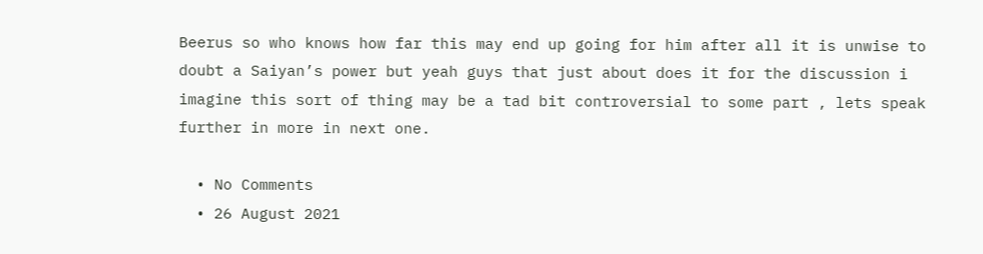Beerus so who knows how far this may end up going for him after all it is unwise to doubt a Saiyan’s power but yeah guys that just about does it for the discussion i imagine this sort of thing may be a tad bit controversial to some part , lets speak further in more in next one.

  • No Comments
  • 26 August 2021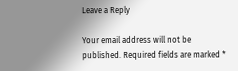Leave a Reply

Your email address will not be published. Required fields are marked *